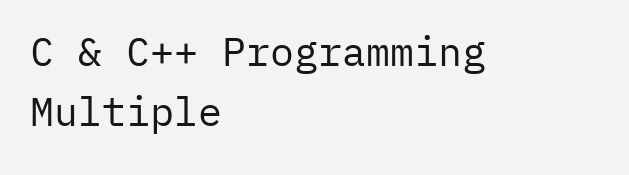C & C++ Programming Multiple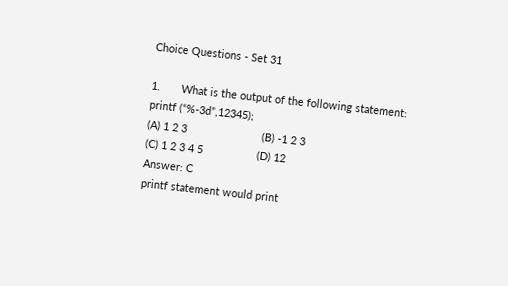Choice Questions - Set 31

1.       What is the output of the following statement:
printf (“%-3d”,12345);
(A) 1 2 3                         (B) -1 2 3
(C) 1 2 3 4 5                  (D) 12
Answer: C
printf statement would print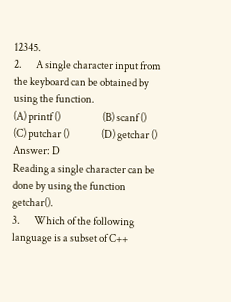12345.
2.       A single character input from the keyboard can be obtained by using the function.
(A) printf ()                     (B) scanf ()
(C) putchar ()                (D) getchar ()
Answer: D
Reading a single character can be done by using the function getchar().
3.       Which of the following language is a subset of C++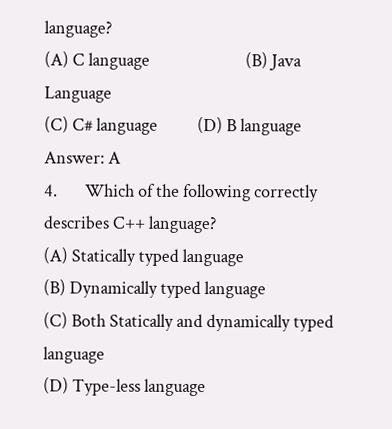language?
(A) C language                        (B) Java Language
(C) C# language          (D) B language
Answer: A
4.       Which of the following correctly describes C++ language?
(A) Statically typed language
(B) Dynamically typed language
(C) Both Statically and dynamically typed language
(D) Type-less language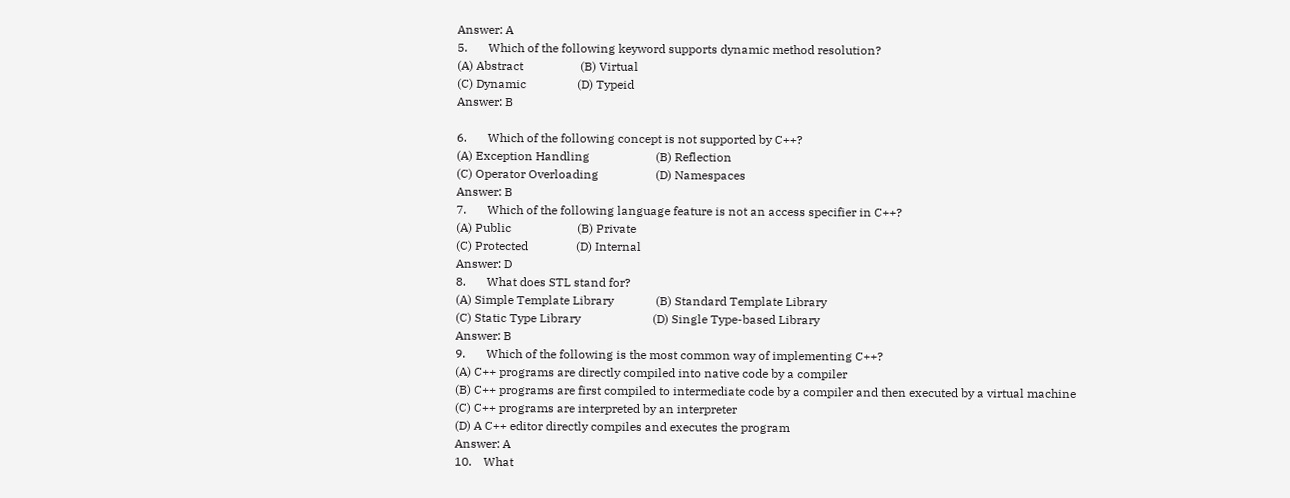Answer: A
5.       Which of the following keyword supports dynamic method resolution?
(A) Abstract                   (B) Virtual
(C) Dynamic                 (D) Typeid
Answer: B

6.       Which of the following concept is not supported by C++?
(A) Exception Handling                      (B) Reflection
(C) Operator Overloading                   (D) Namespaces
Answer: B
7.       Which of the following language feature is not an access specifier in C++?
(A) Public                      (B) Private
(C) Protected                (D) Internal
Answer: D
8.       What does STL stand for?
(A) Simple Template Library              (B) Standard Template Library
(C) Static Type Library                        (D) Single Type-based Library
Answer: B
9.       Which of the following is the most common way of implementing C++?
(A) C++ programs are directly compiled into native code by a compiler
(B) C++ programs are first compiled to intermediate code by a compiler and then executed by a virtual machine
(C) C++ programs are interpreted by an interpreter
(D) A C++ editor directly compiles and executes the program
Answer: A
10.    What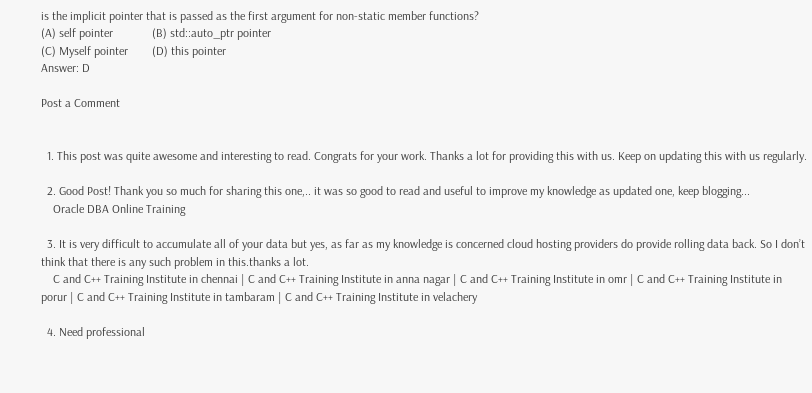is the implicit pointer that is passed as the first argument for non-static member functions?
(A) self pointer             (B) std::auto_ptr pointer
(C) Myself pointer        (D) this pointer
Answer: D

Post a Comment


  1. This post was quite awesome and interesting to read. Congrats for your work. Thanks a lot for providing this with us. Keep on updating this with us regularly.

  2. Good Post! Thank you so much for sharing this one,.. it was so good to read and useful to improve my knowledge as updated one, keep blogging...
    Oracle DBA Online Training

  3. It is very difficult to accumulate all of your data but yes, as far as my knowledge is concerned cloud hosting providers do provide rolling data back. So I don’t think that there is any such problem in this.thanks a lot.
    C and C++ Training Institute in chennai | C and C++ Training Institute in anna nagar | C and C++ Training Institute in omr | C and C++ Training Institute in porur | C and C++ Training Institute in tambaram | C and C++ Training Institute in velachery

  4. Need professional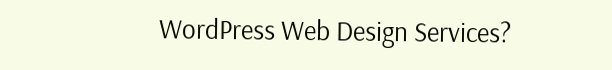WordPress Web Design Services?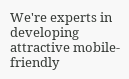We're experts in developing attractive mobile-friendly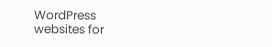WordPress websites for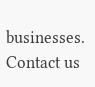businesses. Contact us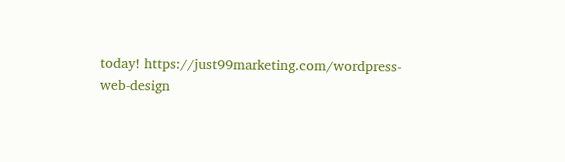today! https://just99marketing.com/wordpress-web-design